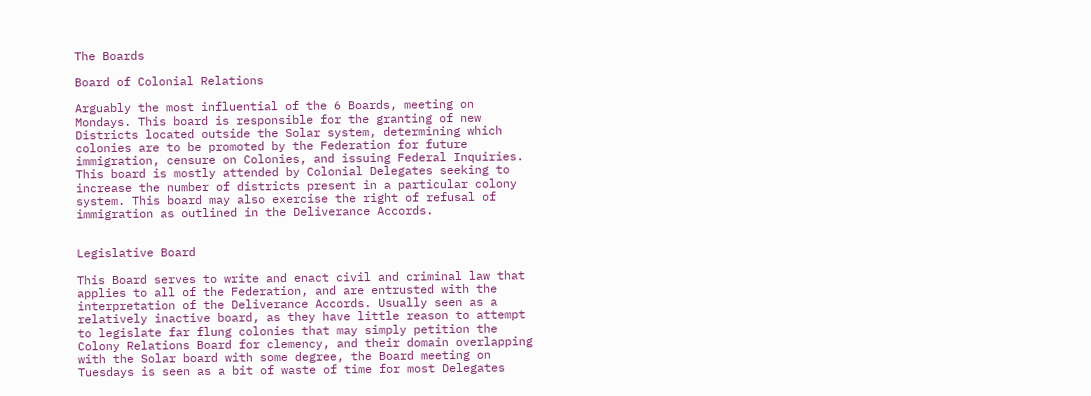The Boards

Board of Colonial Relations

Arguably the most influential of the 6 Boards, meeting on Mondays. This board is responsible for the granting of new Districts located outside the Solar system, determining which colonies are to be promoted by the Federation for future immigration, censure on Colonies, and issuing Federal Inquiries. This board is mostly attended by Colonial Delegates seeking to increase the number of districts present in a particular colony system. This board may also exercise the right of refusal of immigration as outlined in the Deliverance Accords.


Legislative Board

This Board serves to write and enact civil and criminal law that applies to all of the Federation, and are entrusted with the interpretation of the Deliverance Accords. Usually seen as a relatively inactive board, as they have little reason to attempt to legislate far flung colonies that may simply petition the Colony Relations Board for clemency, and their domain overlapping with the Solar board with some degree, the Board meeting on Tuesdays is seen as a bit of waste of time for most Delegates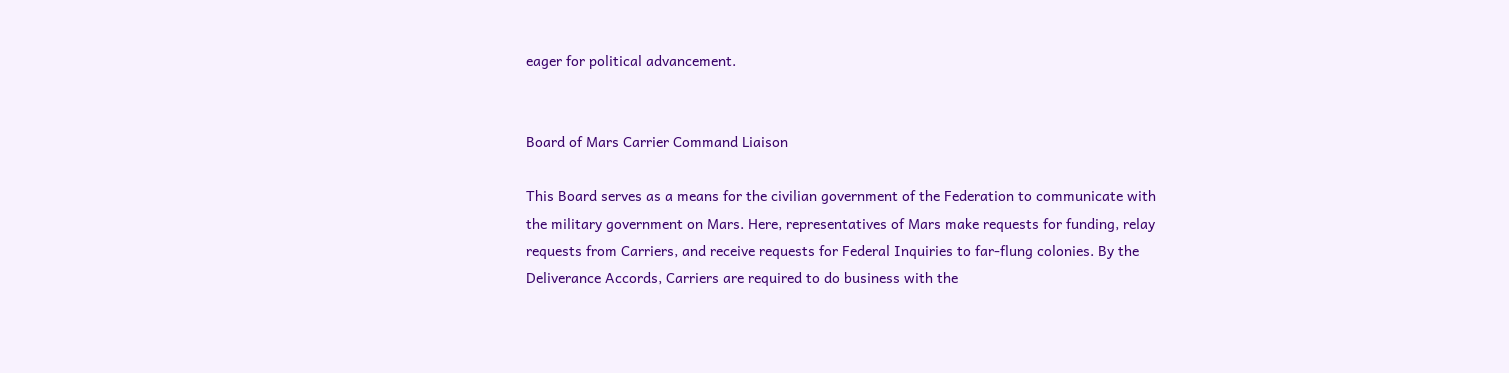eager for political advancement.


Board of Mars Carrier Command Liaison

This Board serves as a means for the civilian government of the Federation to communicate with the military government on Mars. Here, representatives of Mars make requests for funding, relay requests from Carriers, and receive requests for Federal Inquiries to far-flung colonies. By the Deliverance Accords, Carriers are required to do business with the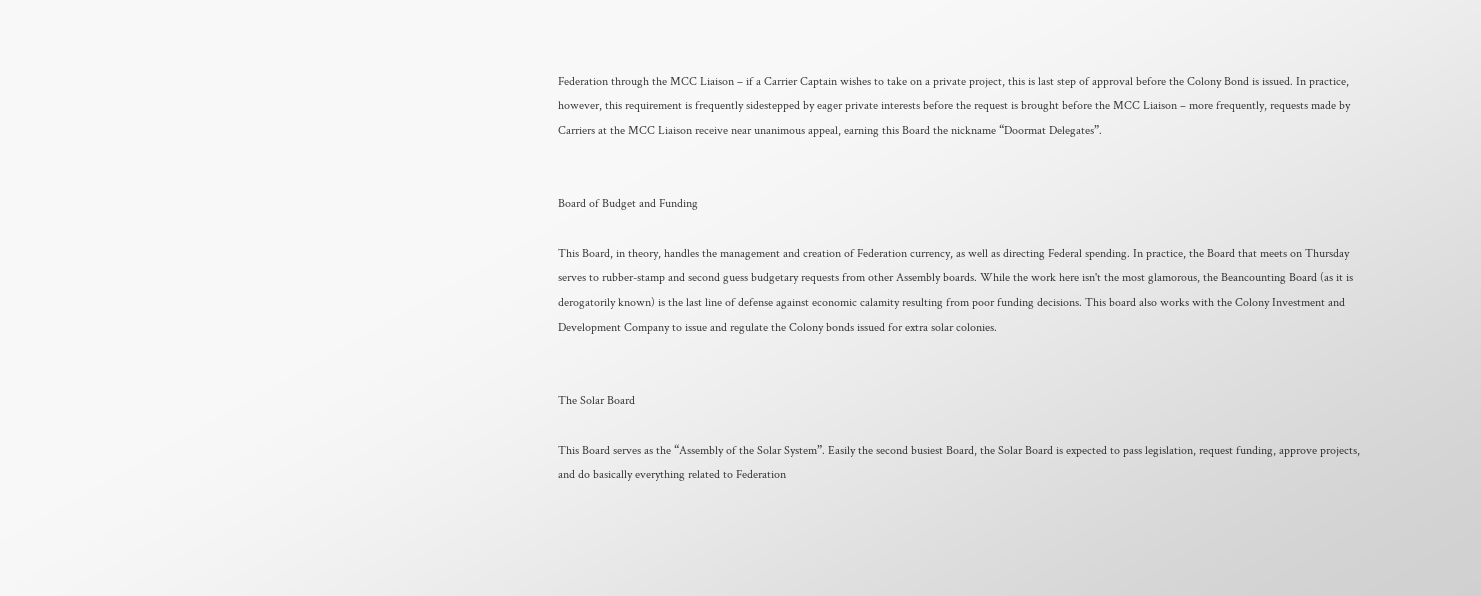Federation through the MCC Liaison – if a Carrier Captain wishes to take on a private project, this is last step of approval before the Colony Bond is issued. In practice, however, this requirement is frequently sidestepped by eager private interests before the request is brought before the MCC Liaison – more frequently, requests made by Carriers at the MCC Liaison receive near unanimous appeal, earning this Board the nickname “Doormat Delegates”.


Board of Budget and Funding

This Board, in theory, handles the management and creation of Federation currency, as well as directing Federal spending. In practice, the Board that meets on Thursday serves to rubber-stamp and second guess budgetary requests from other Assembly boards. While the work here isn't the most glamorous, the Beancounting Board (as it is derogatorily known) is the last line of defense against economic calamity resulting from poor funding decisions. This board also works with the Colony Investment and Development Company to issue and regulate the Colony bonds issued for extra solar colonies.


The Solar Board

This Board serves as the “Assembly of the Solar System”. Easily the second busiest Board, the Solar Board is expected to pass legislation, request funding, approve projects, and do basically everything related to Federation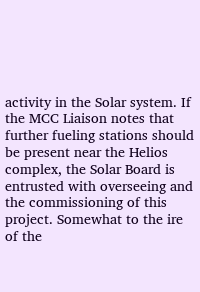activity in the Solar system. If the MCC Liaison notes that further fueling stations should be present near the Helios complex, the Solar Board is entrusted with overseeing and the commissioning of this project. Somewhat to the ire of the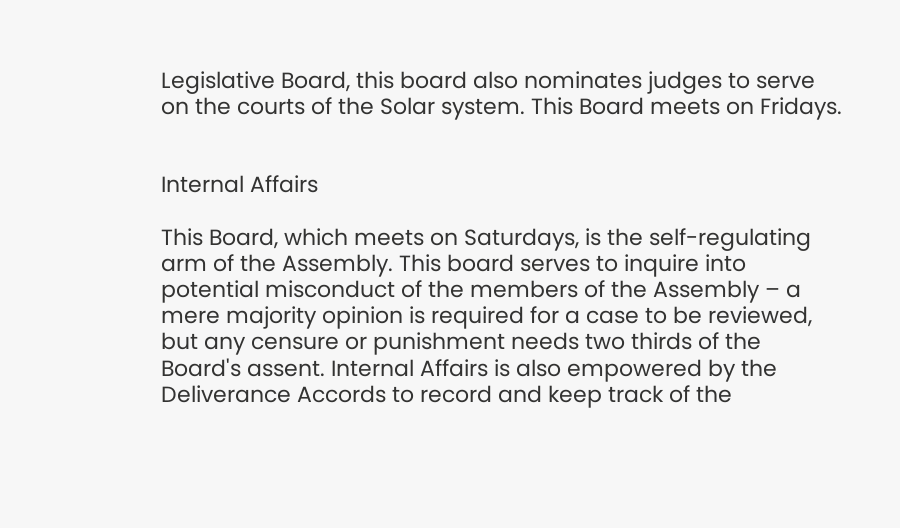Legislative Board, this board also nominates judges to serve on the courts of the Solar system. This Board meets on Fridays.


Internal Affairs

This Board, which meets on Saturdays, is the self-regulating arm of the Assembly. This board serves to inquire into potential misconduct of the members of the Assembly – a mere majority opinion is required for a case to be reviewed, but any censure or punishment needs two thirds of the Board's assent. Internal Affairs is also empowered by the Deliverance Accords to record and keep track of the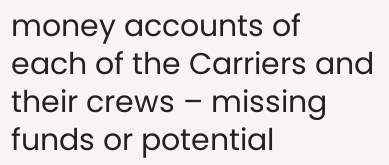money accounts of each of the Carriers and their crews – missing funds or potential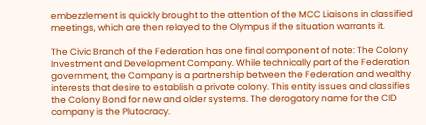embezzlement is quickly brought to the attention of the MCC Liaisons in classified meetings, which are then relayed to the Olympus if the situation warrants it.

The Civic Branch of the Federation has one final component of note: The Colony Investment and Development Company. While technically part of the Federation government, the Company is a partnership between the Federation and wealthy interests that desire to establish a private colony. This entity issues and classifies the Colony Bond for new and older systems. The derogatory name for the CID company is the Plutocracy.